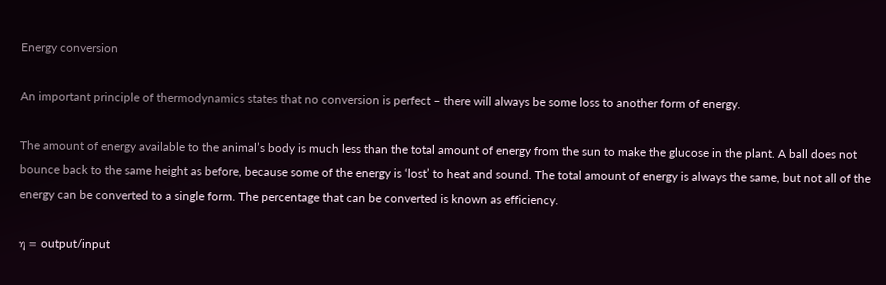Energy conversion

An important principle of thermodynamics states that no conversion is perfect – there will always be some loss to another form of energy.

The amount of energy available to the animal’s body is much less than the total amount of energy from the sun to make the glucose in the plant. A ball does not bounce back to the same height as before, because some of the energy is ‘lost’ to heat and sound. The total amount of energy is always the same, but not all of the energy can be converted to a single form. The percentage that can be converted is known as efficiency.

η = output/input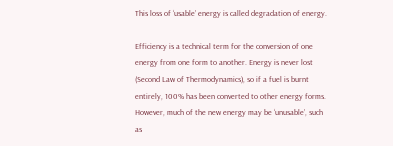This loss of ‘usable’ energy is called degradation of energy.

Efficiency is a technical term for the conversion of one energy from one form to another. Energy is never lost (Second Law of Thermodynamics), so if a fuel is burnt entirely, 100% has been converted to other energy forms. However, much of the new energy may be ‘unusable’, such as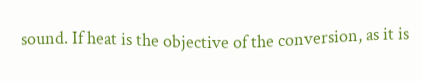sound. If heat is the objective of the conversion, as it is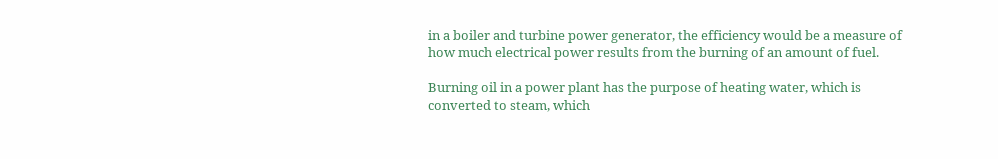in a boiler and turbine power generator, the efficiency would be a measure of how much electrical power results from the burning of an amount of fuel.

Burning oil in a power plant has the purpose of heating water, which is converted to steam, which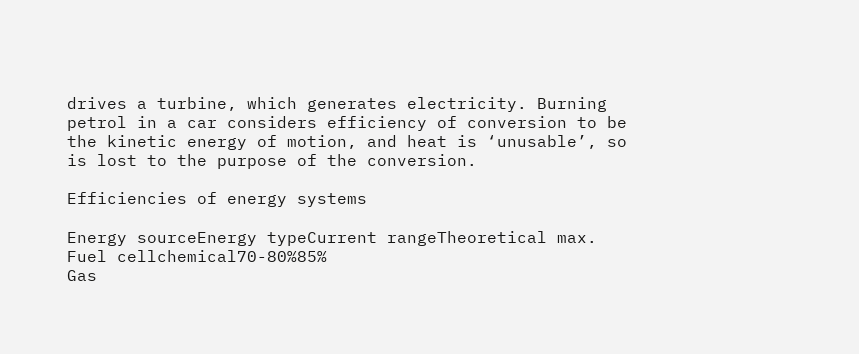drives a turbine, which generates electricity. Burning petrol in a car considers efficiency of conversion to be the kinetic energy of motion, and heat is ‘unusable’, so is lost to the purpose of the conversion.

Efficiencies of energy systems

Energy sourceEnergy typeCurrent rangeTheoretical max.
Fuel cellchemical70-80%85%
Gas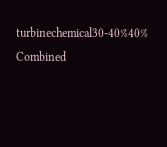turbinechemical30-40%40%
Combined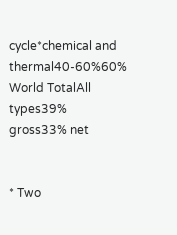cycle*chemical and thermal40-60%60%
World TotalAll types39% gross33% net


* Two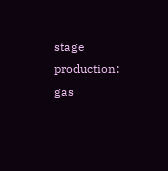stage production: gas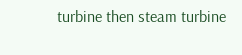turbine then steam turbine